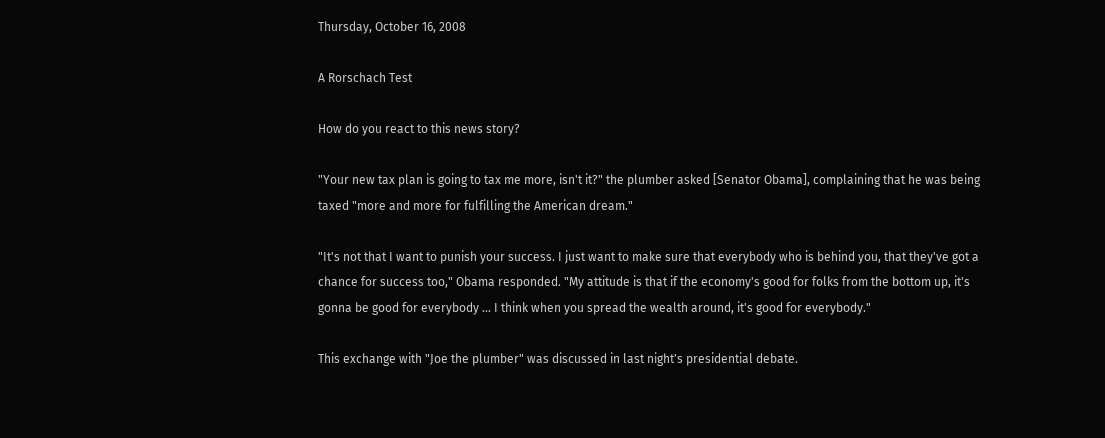Thursday, October 16, 2008

A Rorschach Test

How do you react to this news story?

"Your new tax plan is going to tax me more, isn't it?" the plumber asked [Senator Obama], complaining that he was being taxed "more and more for fulfilling the American dream."

"It's not that I want to punish your success. I just want to make sure that everybody who is behind you, that they've got a chance for success too," Obama responded. "My attitude is that if the economy's good for folks from the bottom up, it's gonna be good for everybody ... I think when you spread the wealth around, it's good for everybody."

This exchange with "Joe the plumber" was discussed in last night's presidential debate.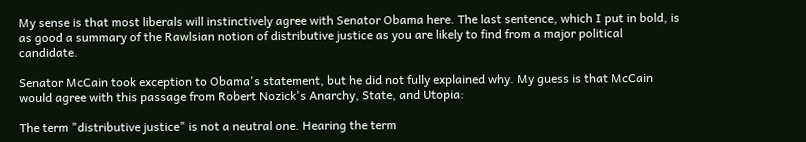My sense is that most liberals will instinctively agree with Senator Obama here. The last sentence, which I put in bold, is as good a summary of the Rawlsian notion of distributive justice as you are likely to find from a major political candidate.

Senator McCain took exception to Obama's statement, but he did not fully explained why. My guess is that McCain would agree with this passage from Robert Nozick's Anarchy, State, and Utopia:

The term "distributive justice" is not a neutral one. Hearing the term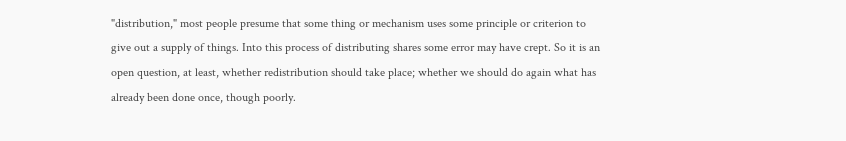"distribution," most people presume that some thing or mechanism uses some principle or criterion to give out a supply of things. Into this process of distributing shares some error may have crept. So it is an open question, at least, whether redistribution should take place; whether we should do again what has already been done once, though poorly.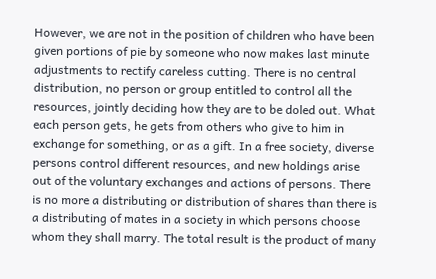However, we are not in the position of children who have been given portions of pie by someone who now makes last minute adjustments to rectify careless cutting. There is no central distribution, no person or group entitled to control all the resources, jointly deciding how they are to be doled out. What each person gets, he gets from others who give to him in exchange for something, or as a gift. In a free society, diverse persons control different resources, and new holdings arise out of the voluntary exchanges and actions of persons. There is no more a distributing or distribution of shares than there is a distributing of mates in a society in which persons choose whom they shall marry. The total result is the product of many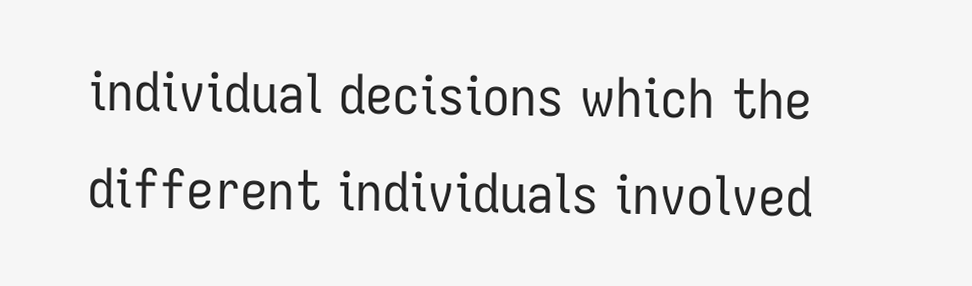individual decisions which the different individuals involved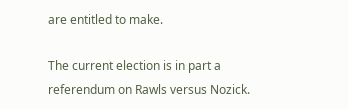are entitled to make.

The current election is in part a referendum on Rawls versus Nozick.